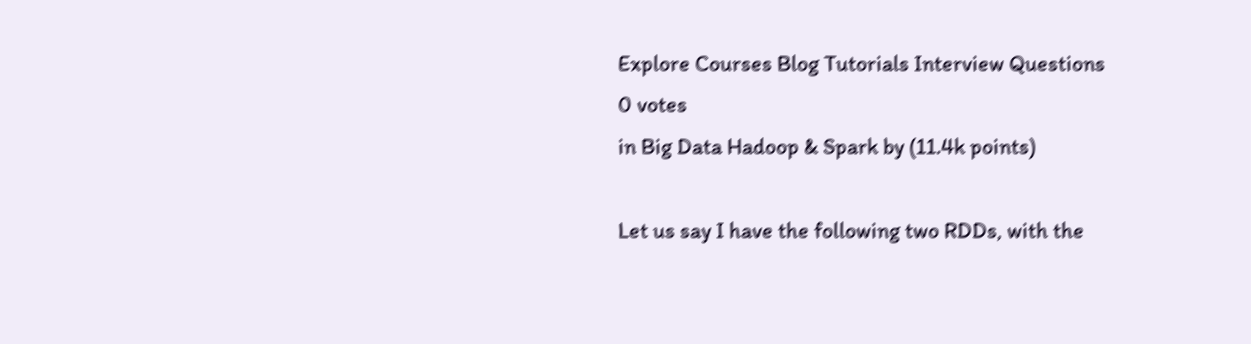Explore Courses Blog Tutorials Interview Questions
0 votes
in Big Data Hadoop & Spark by (11.4k points)

Let us say I have the following two RDDs, with the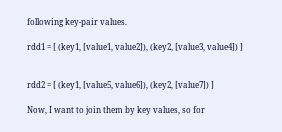following key-pair values.

rdd1 = [ (key1, [value1, value2]), (key2, [value3, value4]) ]


rdd2 = [ (key1, [value5, value6]), (key2, [value7]) ]

Now, I want to join them by key values, so for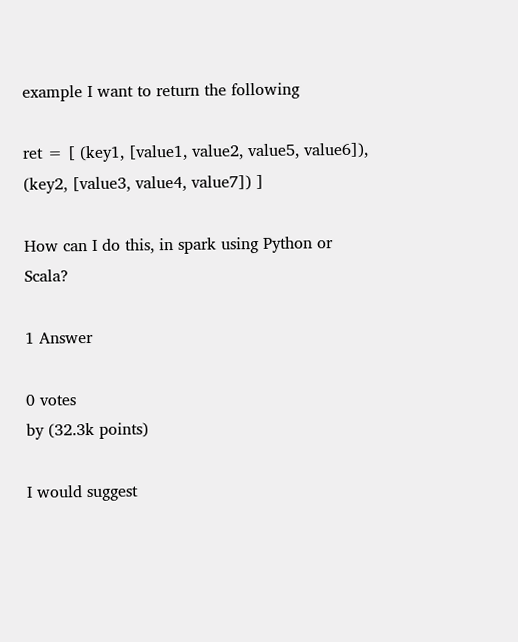example I want to return the following

ret = [ (key1, [value1, value2, value5, value6]), (key2, [value3, value4, value7]) ]

How can I do this, in spark using Python or Scala?

1 Answer

0 votes
by (32.3k points)

I would suggest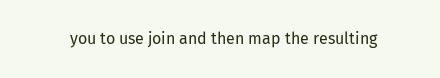you to use join and then map the resulting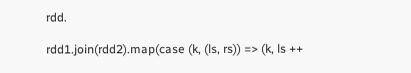rdd.

rdd1.join(rdd2).map(case (k, (ls, rs)) => (k, ls ++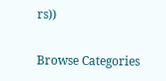rs))

Browse Categories